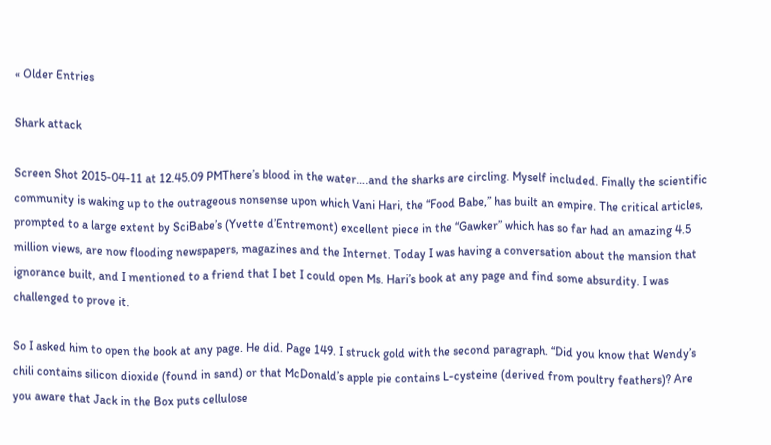« Older Entries

Shark attack

Screen Shot 2015-04-11 at 12.45.09 PMThere’s blood in the water….and the sharks are circling. Myself included. Finally the scientific community is waking up to the outrageous nonsense upon which Vani Hari, the “Food Babe,” has built an empire. The critical articles, prompted to a large extent by SciBabe’s (Yvette d’Entremont) excellent piece in the “Gawker” which has so far had an amazing 4.5 million views, are now flooding newspapers, magazines and the Internet. Today I was having a conversation about the mansion that ignorance built, and I mentioned to a friend that I bet I could open Ms. Hari’s book at any page and find some absurdity. I was challenged to prove it.

So I asked him to open the book at any page. He did. Page 149. I struck gold with the second paragraph. “Did you know that Wendy’s chili contains silicon dioxide (found in sand) or that McDonald’s apple pie contains L-cysteine (derived from poultry feathers)? Are you aware that Jack in the Box puts cellulose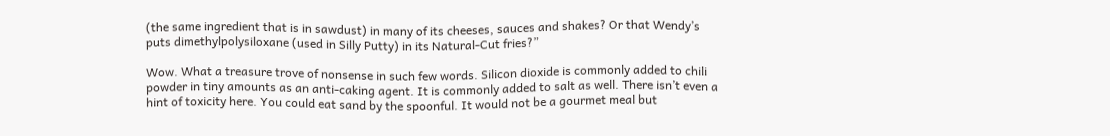(the same ingredient that is in sawdust) in many of its cheeses, sauces and shakes? Or that Wendy’s puts dimethylpolysiloxane (used in Silly Putty) in its Natural-Cut fries?”

Wow. What a treasure trove of nonsense in such few words. Silicon dioxide is commonly added to chili powder in tiny amounts as an anti-caking agent. It is commonly added to salt as well. There isn’t even a hint of toxicity here. You could eat sand by the spoonful. It would not be a gourmet meal but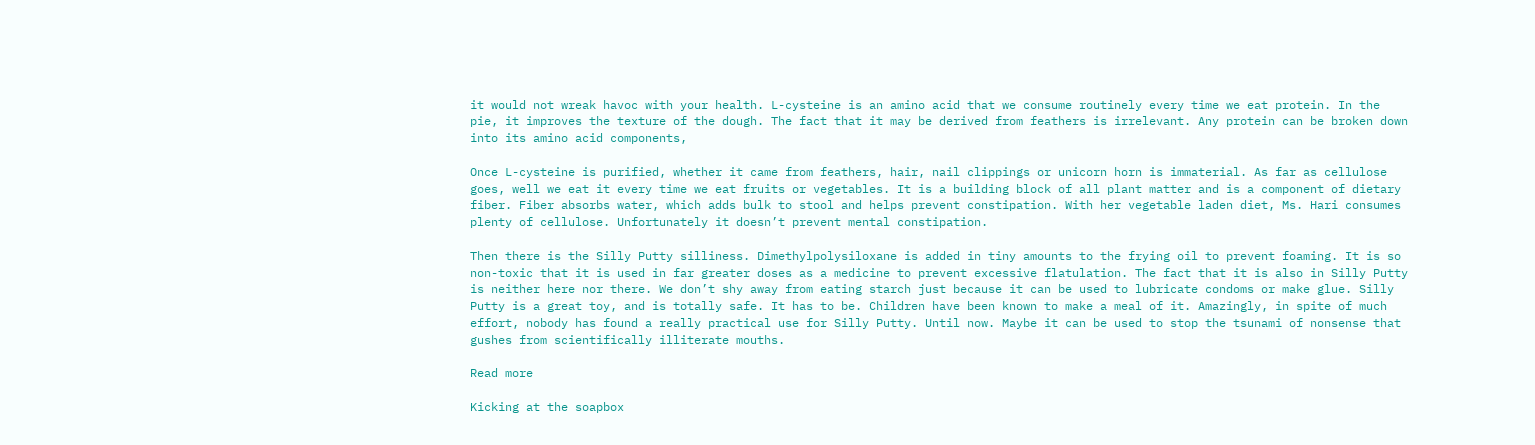it would not wreak havoc with your health. L-cysteine is an amino acid that we consume routinely every time we eat protein. In the pie, it improves the texture of the dough. The fact that it may be derived from feathers is irrelevant. Any protein can be broken down into its amino acid components,

Once L-cysteine is purified, whether it came from feathers, hair, nail clippings or unicorn horn is immaterial. As far as cellulose goes, well we eat it every time we eat fruits or vegetables. It is a building block of all plant matter and is a component of dietary fiber. Fiber absorbs water, which adds bulk to stool and helps prevent constipation. With her vegetable laden diet, Ms. Hari consumes plenty of cellulose. Unfortunately it doesn’t prevent mental constipation.

Then there is the Silly Putty silliness. Dimethylpolysiloxane is added in tiny amounts to the frying oil to prevent foaming. It is so non-toxic that it is used in far greater doses as a medicine to prevent excessive flatulation. The fact that it is also in Silly Putty is neither here nor there. We don’t shy away from eating starch just because it can be used to lubricate condoms or make glue. Silly Putty is a great toy, and is totally safe. It has to be. Children have been known to make a meal of it. Amazingly, in spite of much effort, nobody has found a really practical use for Silly Putty. Until now. Maybe it can be used to stop the tsunami of nonsense that gushes from scientifically illiterate mouths.

Read more

Kicking at the soapbox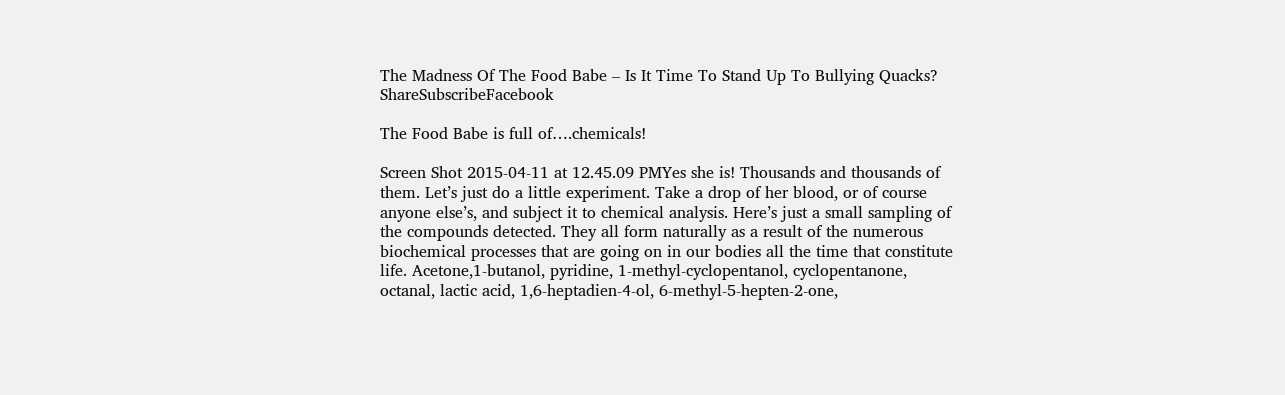The Madness Of The Food Babe – Is It Time To Stand Up To Bullying Quacks? ShareSubscribeFacebook

The Food Babe is full of….chemicals!

Screen Shot 2015-04-11 at 12.45.09 PMYes she is! Thousands and thousands of them. Let’s just do a little experiment. Take a drop of her blood, or of course anyone else’s, and subject it to chemical analysis. Here’s just a small sampling of the compounds detected. They all form naturally as a result of the numerous biochemical processes that are going on in our bodies all the time that constitute life. Acetone,1-butanol, pyridine, 1-methyl-cyclopentanol, cyclopentanone, octanal, lactic acid, 1,6-heptadien-4-ol, 6-methyl-5-hepten-2-one,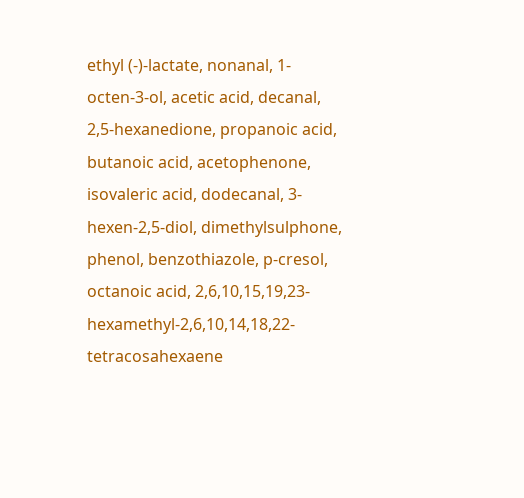ethyl (-)-lactate, nonanal, 1-octen-3-ol, acetic acid, decanal, 2,5-hexanedione, propanoic acid, butanoic acid, acetophenone, isovaleric acid, dodecanal, 3-hexen-2,5-diol, dimethylsulphone, phenol, benzothiazole, p-cresol, octanoic acid, 2,6,10,15,19,23-hexamethyl-2,6,10,14,18,22-tetracosahexaene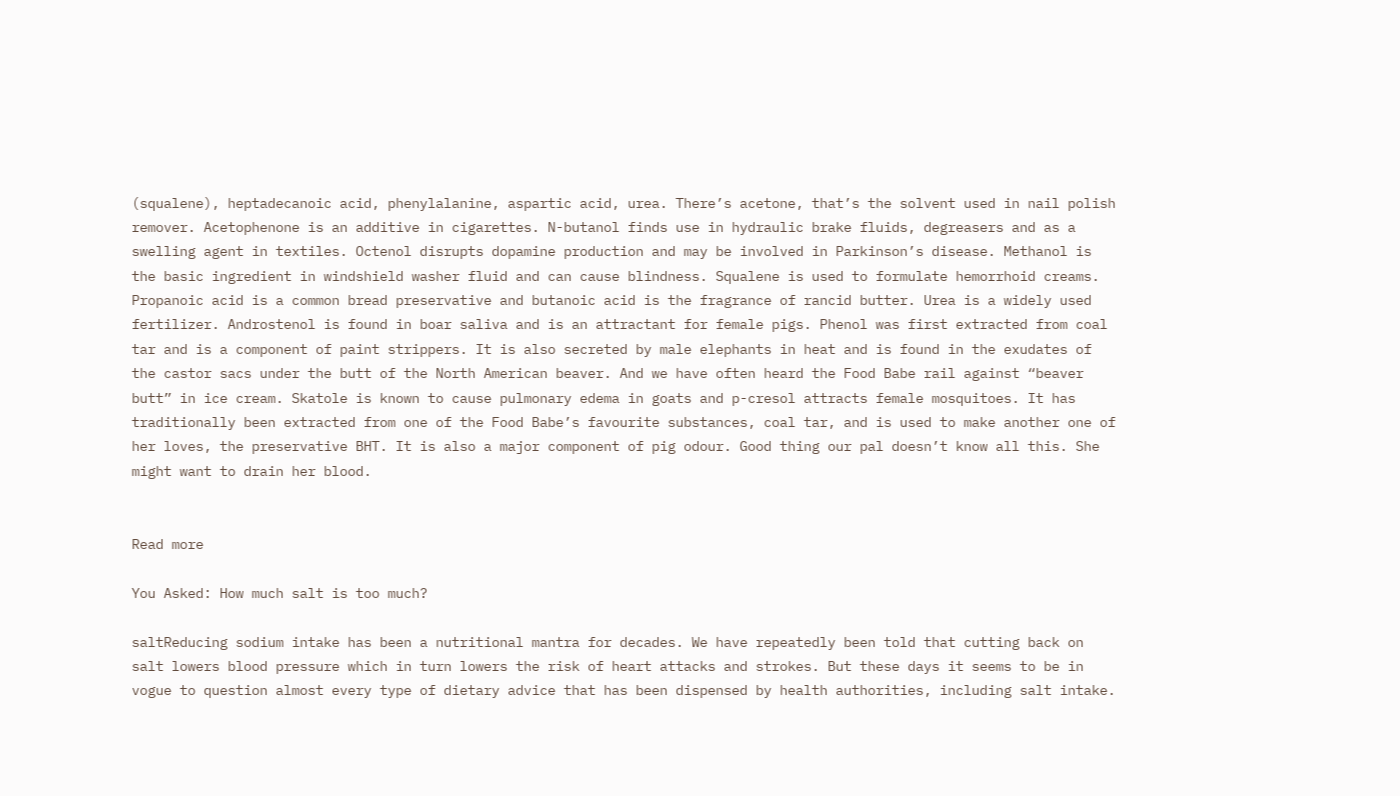(squalene), heptadecanoic acid, phenylalanine, aspartic acid, urea. There’s acetone, that’s the solvent used in nail polish remover. Acetophenone is an additive in cigarettes. N-butanol finds use in hydraulic brake fluids, degreasers and as a swelling agent in textiles. Octenol disrupts dopamine production and may be involved in Parkinson’s disease. Methanol is the basic ingredient in windshield washer fluid and can cause blindness. Squalene is used to formulate hemorrhoid creams. Propanoic acid is a common bread preservative and butanoic acid is the fragrance of rancid butter. Urea is a widely used fertilizer. Androstenol is found in boar saliva and is an attractant for female pigs. Phenol was first extracted from coal tar and is a component of paint strippers. It is also secreted by male elephants in heat and is found in the exudates of the castor sacs under the butt of the North American beaver. And we have often heard the Food Babe rail against “beaver butt” in ice cream. Skatole is known to cause pulmonary edema in goats and p-cresol attracts female mosquitoes. It has traditionally been extracted from one of the Food Babe’s favourite substances, coal tar, and is used to make another one of her loves, the preservative BHT. It is also a major component of pig odour. Good thing our pal doesn’t know all this. She might want to drain her blood.


Read more

You Asked: How much salt is too much?

saltReducing sodium intake has been a nutritional mantra for decades. We have repeatedly been told that cutting back on salt lowers blood pressure which in turn lowers the risk of heart attacks and strokes. But these days it seems to be in vogue to question almost every type of dietary advice that has been dispensed by health authorities, including salt intake.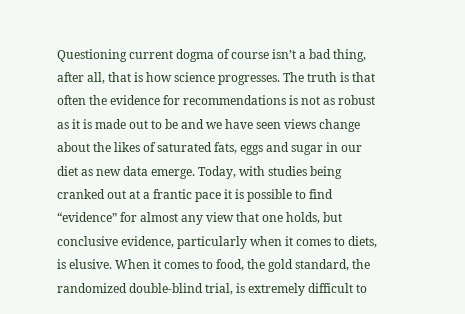Questioning current dogma of course isn’t a bad thing, after all, that is how science progresses. The truth is that often the evidence for recommendations is not as robust as it is made out to be and we have seen views change about the likes of saturated fats, eggs and sugar in our diet as new data emerge. Today, with studies being cranked out at a frantic pace it is possible to find “evidence” for almost any view that one holds, but conclusive evidence, particularly when it comes to diets, is elusive. When it comes to food, the gold standard, the randomized double-blind trial, is extremely difficult to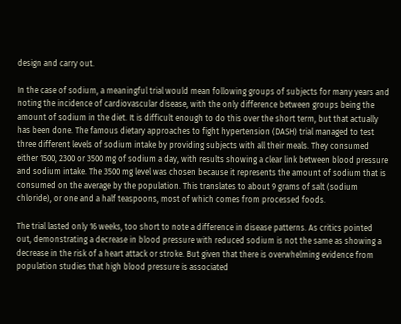design and carry out.

In the case of sodium, a meaningful trial would mean following groups of subjects for many years and noting the incidence of cardiovascular disease, with the only difference between groups being the amount of sodium in the diet. It is difficult enough to do this over the short term, but that actually has been done. The famous dietary approaches to fight hypertension (DASH) trial managed to test three different levels of sodium intake by providing subjects with all their meals. They consumed either 1500, 2300 or 3500 mg of sodium a day, with results showing a clear link between blood pressure and sodium intake. The 3500 mg level was chosen because it represents the amount of sodium that is consumed on the average by the population. This translates to about 9 grams of salt (sodium chloride), or one and a half teaspoons, most of which comes from processed foods.

The trial lasted only 16 weeks, too short to note a difference in disease patterns. As critics pointed out, demonstrating a decrease in blood pressure with reduced sodium is not the same as showing a decrease in the risk of a heart attack or stroke. But given that there is overwhelming evidence from population studies that high blood pressure is associated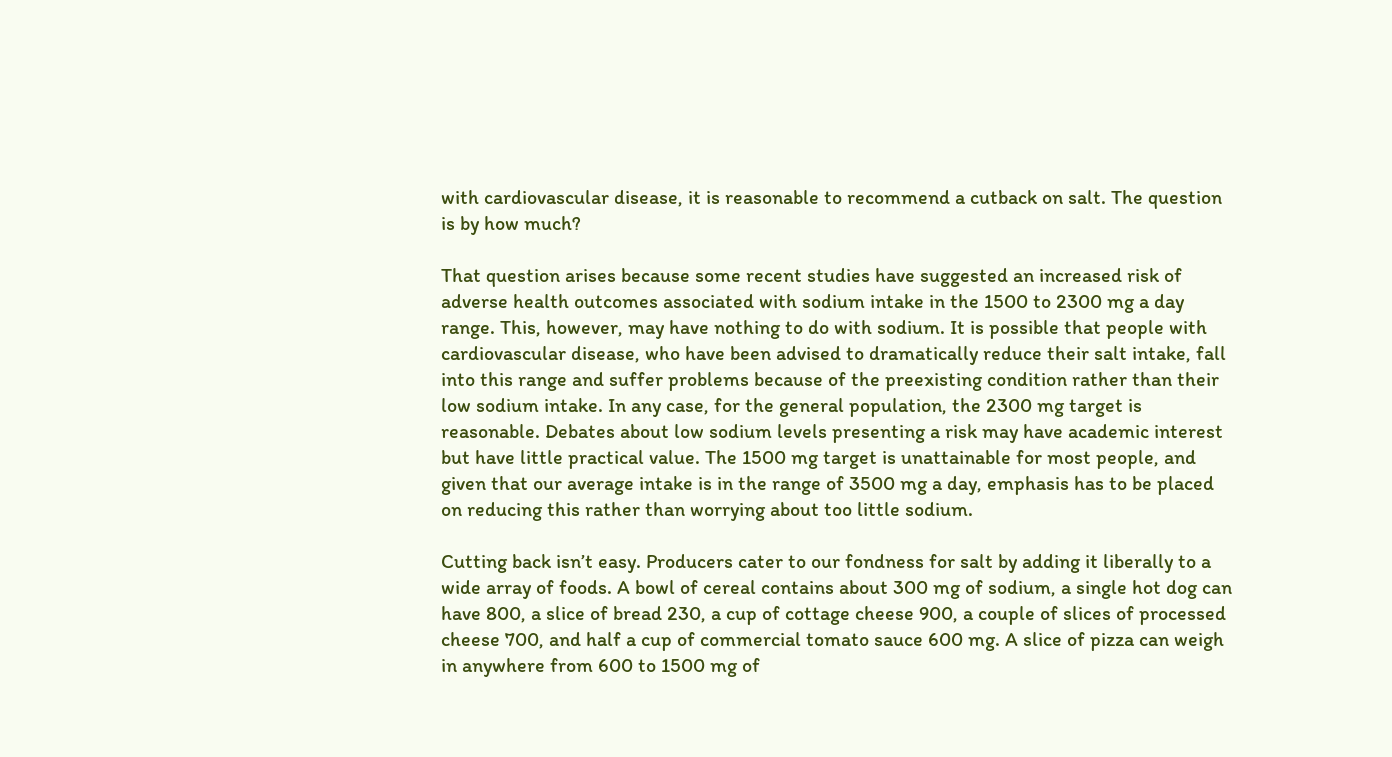with cardiovascular disease, it is reasonable to recommend a cutback on salt. The question is by how much?

That question arises because some recent studies have suggested an increased risk of adverse health outcomes associated with sodium intake in the 1500 to 2300 mg a day range. This, however, may have nothing to do with sodium. It is possible that people with cardiovascular disease, who have been advised to dramatically reduce their salt intake, fall into this range and suffer problems because of the preexisting condition rather than their low sodium intake. In any case, for the general population, the 2300 mg target is reasonable. Debates about low sodium levels presenting a risk may have academic interest but have little practical value. The 1500 mg target is unattainable for most people, and given that our average intake is in the range of 3500 mg a day, emphasis has to be placed on reducing this rather than worrying about too little sodium.

Cutting back isn’t easy. Producers cater to our fondness for salt by adding it liberally to a wide array of foods. A bowl of cereal contains about 300 mg of sodium, a single hot dog can have 800, a slice of bread 230, a cup of cottage cheese 900, a couple of slices of processed cheese 700, and half a cup of commercial tomato sauce 600 mg. A slice of pizza can weigh in anywhere from 600 to 1500 mg of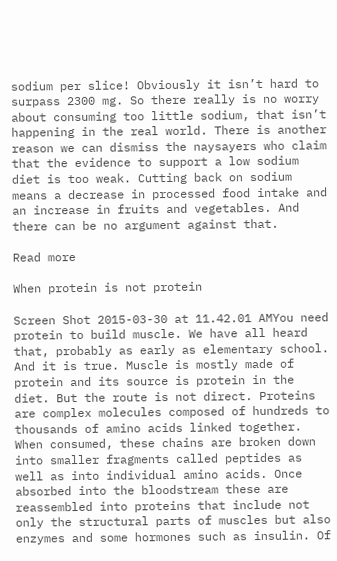sodium per slice! Obviously it isn’t hard to surpass 2300 mg. So there really is no worry about consuming too little sodium, that isn’t happening in the real world. There is another reason we can dismiss the naysayers who claim that the evidence to support a low sodium diet is too weak. Cutting back on sodium means a decrease in processed food intake and an increase in fruits and vegetables. And there can be no argument against that.

Read more

When protein is not protein

Screen Shot 2015-03-30 at 11.42.01 AMYou need protein to build muscle. We have all heard that, probably as early as elementary school. And it is true. Muscle is mostly made of protein and its source is protein in the diet. But the route is not direct. Proteins are complex molecules composed of hundreds to thousands of amino acids linked together. When consumed, these chains are broken down into smaller fragments called peptides as well as into individual amino acids. Once absorbed into the bloodstream these are reassembled into proteins that include not only the structural parts of muscles but also enzymes and some hormones such as insulin. Of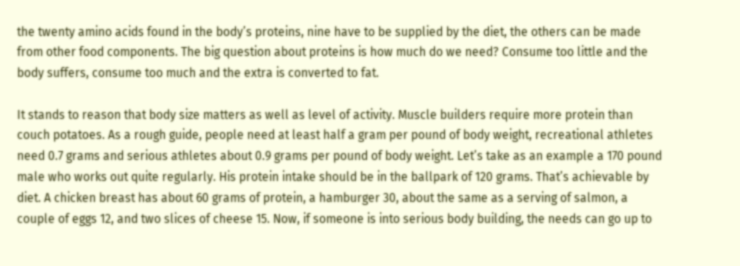the twenty amino acids found in the body’s proteins, nine have to be supplied by the diet, the others can be made from other food components. The big question about proteins is how much do we need? Consume too little and the body suffers, consume too much and the extra is converted to fat.

It stands to reason that body size matters as well as level of activity. Muscle builders require more protein than couch potatoes. As a rough guide, people need at least half a gram per pound of body weight, recreational athletes need 0.7 grams and serious athletes about 0.9 grams per pound of body weight. Let’s take as an example a 170 pound male who works out quite regularly. His protein intake should be in the ballpark of 120 grams. That’s achievable by diet. A chicken breast has about 60 grams of protein, a hamburger 30, about the same as a serving of salmon, a couple of eggs 12, and two slices of cheese 15. Now, if someone is into serious body building, the needs can go up to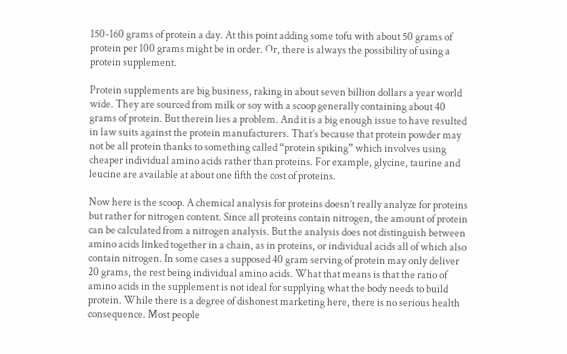150-160 grams of protein a day. At this point adding some tofu with about 50 grams of protein per 100 grams might be in order. Or, there is always the possibility of using a protein supplement.

Protein supplements are big business, raking in about seven billion dollars a year world wide. They are sourced from milk or soy with a scoop generally containing about 40 grams of protein. But therein lies a problem. And it is a big enough issue to have resulted in law suits against the protein manufacturers. That’s because that protein powder may not be all protein thanks to something called “protein spiking” which involves using cheaper individual amino acids rather than proteins. For example, glycine, taurine and leucine are available at about one fifth the cost of proteins.

Now here is the scoop. A chemical analysis for proteins doesn’t really analyze for proteins but rather for nitrogen content. Since all proteins contain nitrogen, the amount of protein can be calculated from a nitrogen analysis. But the analysis does not distinguish between amino acids linked together in a chain, as in proteins, or individual acids all of which also contain nitrogen. In some cases a supposed 40 gram serving of protein may only deliver 20 grams, the rest being individual amino acids. What that means is that the ratio of amino acids in the supplement is not ideal for supplying what the body needs to build protein. While there is a degree of dishonest marketing here, there is no serious health consequence. Most people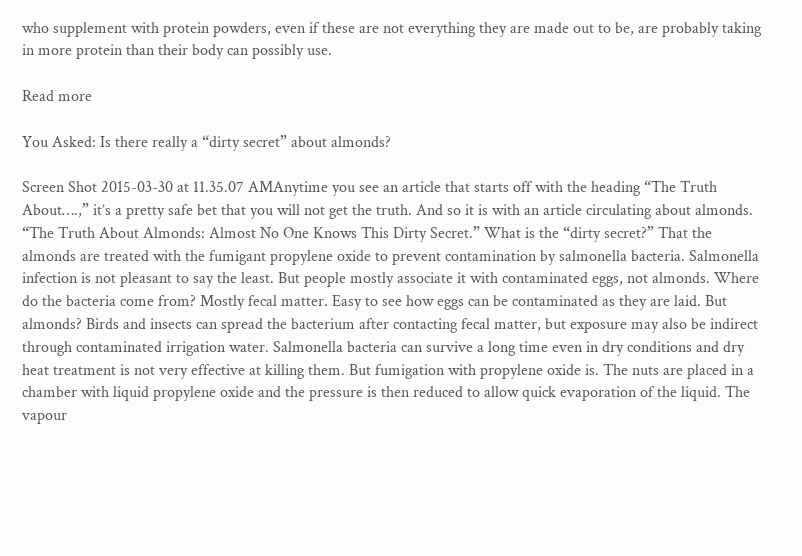who supplement with protein powders, even if these are not everything they are made out to be, are probably taking in more protein than their body can possibly use.

Read more

You Asked: Is there really a “dirty secret” about almonds?

Screen Shot 2015-03-30 at 11.35.07 AMAnytime you see an article that starts off with the heading “The Truth About….,” it’s a pretty safe bet that you will not get the truth. And so it is with an article circulating about almonds. “The Truth About Almonds: Almost No One Knows This Dirty Secret.” What is the “dirty secret?” That the almonds are treated with the fumigant propylene oxide to prevent contamination by salmonella bacteria. Salmonella infection is not pleasant to say the least. But people mostly associate it with contaminated eggs, not almonds. Where do the bacteria come from? Mostly fecal matter. Easy to see how eggs can be contaminated as they are laid. But almonds? Birds and insects can spread the bacterium after contacting fecal matter, but exposure may also be indirect through contaminated irrigation water. Salmonella bacteria can survive a long time even in dry conditions and dry heat treatment is not very effective at killing them. But fumigation with propylene oxide is. The nuts are placed in a chamber with liquid propylene oxide and the pressure is then reduced to allow quick evaporation of the liquid. The vapour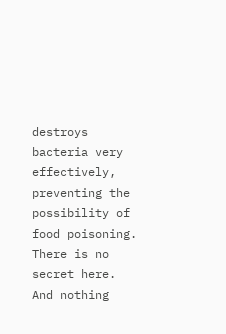destroys bacteria very effectively, preventing the possibility of food poisoning. There is no secret here. And nothing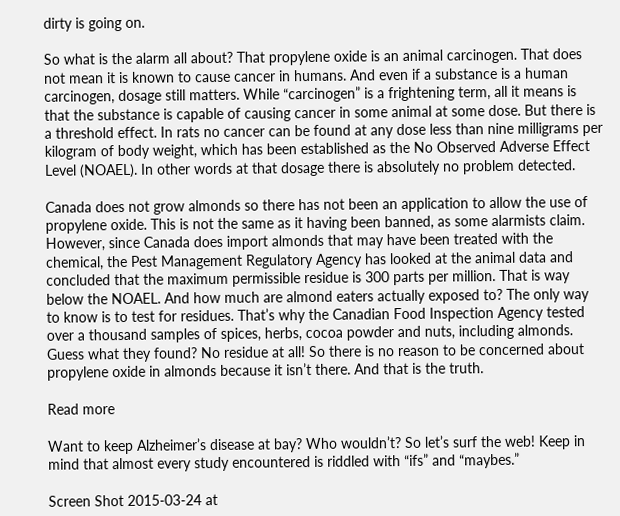dirty is going on.

So what is the alarm all about? That propylene oxide is an animal carcinogen. That does not mean it is known to cause cancer in humans. And even if a substance is a human carcinogen, dosage still matters. While “carcinogen” is a frightening term, all it means is that the substance is capable of causing cancer in some animal at some dose. But there is a threshold effect. In rats no cancer can be found at any dose less than nine milligrams per kilogram of body weight, which has been established as the No Observed Adverse Effect Level (NOAEL). In other words at that dosage there is absolutely no problem detected.

Canada does not grow almonds so there has not been an application to allow the use of propylene oxide. This is not the same as it having been banned, as some alarmists claim. However, since Canada does import almonds that may have been treated with the chemical, the Pest Management Regulatory Agency has looked at the animal data and concluded that the maximum permissible residue is 300 parts per million. That is way below the NOAEL. And how much are almond eaters actually exposed to? The only way to know is to test for residues. That’s why the Canadian Food Inspection Agency tested over a thousand samples of spices, herbs, cocoa powder and nuts, including almonds. Guess what they found? No residue at all! So there is no reason to be concerned about propylene oxide in almonds because it isn’t there. And that is the truth.

Read more

Want to keep Alzheimer’s disease at bay? Who wouldn’t? So let’s surf the web! Keep in mind that almost every study encountered is riddled with “ifs” and “maybes.”

Screen Shot 2015-03-24 at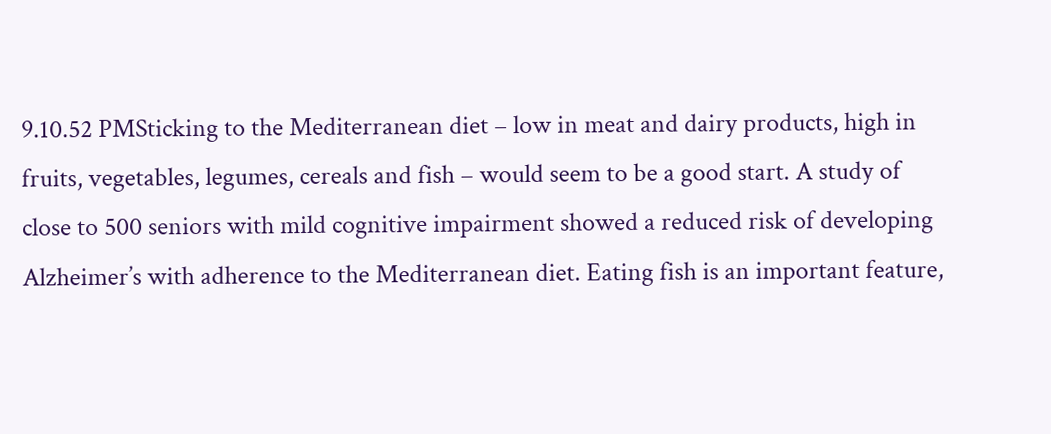9.10.52 PMSticking to the Mediterranean diet – low in meat and dairy products, high in fruits, vegetables, legumes, cereals and fish – would seem to be a good start. A study of close to 500 seniors with mild cognitive impairment showed a reduced risk of developing Alzheimer’s with adherence to the Mediterranean diet. Eating fish is an important feature,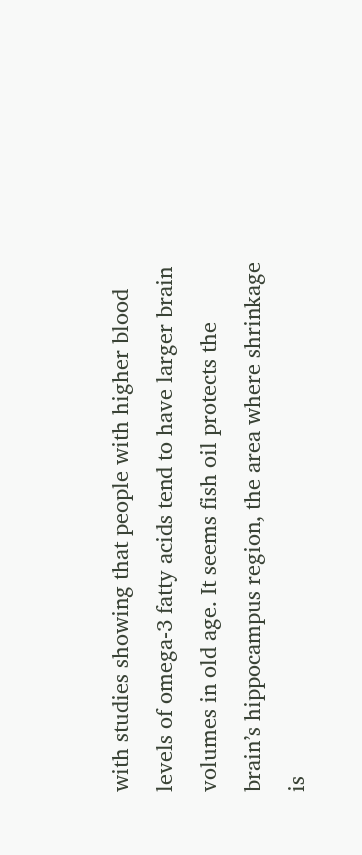with studies showing that people with higher blood levels of omega-3 fatty acids tend to have larger brain volumes in old age. It seems fish oil protects the brain’s hippocampus region, the area where shrinkage is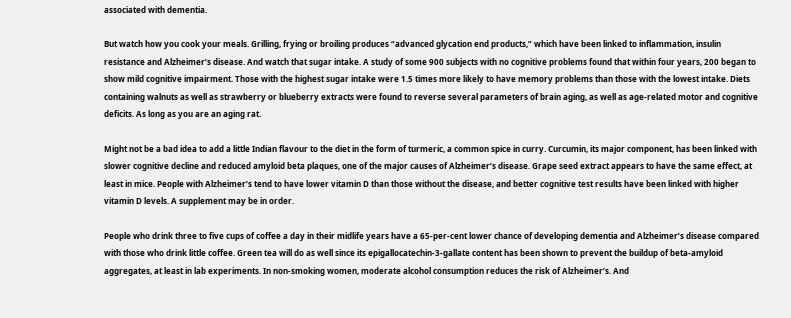associated with dementia.

But watch how you cook your meals. Grilling, frying or broiling produces “advanced glycation end products,” which have been linked to inflammation, insulin resistance and Alzheimer’s disease. And watch that sugar intake. A study of some 900 subjects with no cognitive problems found that within four years, 200 began to show mild cognitive impairment. Those with the highest sugar intake were 1.5 times more likely to have memory problems than those with the lowest intake. Diets containing walnuts as well as strawberry or blueberry extracts were found to reverse several parameters of brain aging, as well as age-related motor and cognitive deficits. As long as you are an aging rat.

Might not be a bad idea to add a little Indian flavour to the diet in the form of turmeric, a common spice in curry. Curcumin, its major component, has been linked with slower cognitive decline and reduced amyloid beta plaques, one of the major causes of Alzheimer’s disease. Grape seed extract appears to have the same effect, at least in mice. People with Alzheimer’s tend to have lower vitamin D than those without the disease, and better cognitive test results have been linked with higher vitamin D levels. A supplement may be in order.

People who drink three to five cups of coffee a day in their midlife years have a 65-per-cent lower chance of developing dementia and Alzheimer’s disease compared with those who drink little coffee. Green tea will do as well since its epigallocatechin-3-gallate content has been shown to prevent the buildup of beta-amyloid aggregates, at least in lab experiments. In non-smoking women, moderate alcohol consumption reduces the risk of Alzheimer’s. And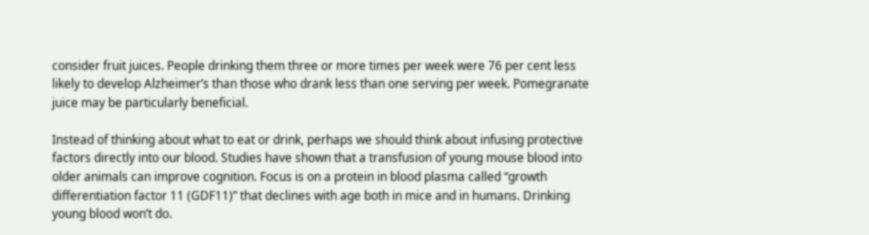consider fruit juices. People drinking them three or more times per week were 76 per cent less likely to develop Alzheimer’s than those who drank less than one serving per week. Pomegranate juice may be particularly beneficial.

Instead of thinking about what to eat or drink, perhaps we should think about infusing protective factors directly into our blood. Studies have shown that a transfusion of young mouse blood into older animals can improve cognition. Focus is on a protein in blood plasma called “growth differentiation factor 11 (GDF11)” that declines with age both in mice and in humans. Drinking young blood won’t do.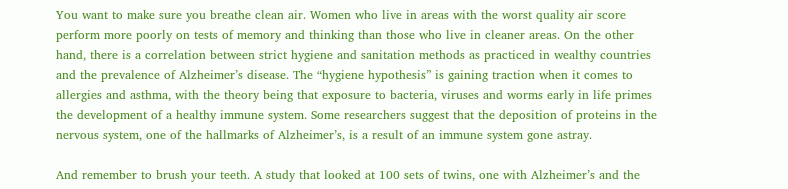You want to make sure you breathe clean air. Women who live in areas with the worst quality air score perform more poorly on tests of memory and thinking than those who live in cleaner areas. On the other hand, there is a correlation between strict hygiene and sanitation methods as practiced in wealthy countries and the prevalence of Alzheimer’s disease. The “hygiene hypothesis” is gaining traction when it comes to allergies and asthma, with the theory being that exposure to bacteria, viruses and worms early in life primes the development of a healthy immune system. Some researchers suggest that the deposition of proteins in the nervous system, one of the hallmarks of Alzheimer’s, is a result of an immune system gone astray.

And remember to brush your teeth. A study that looked at 100 sets of twins, one with Alzheimer’s and the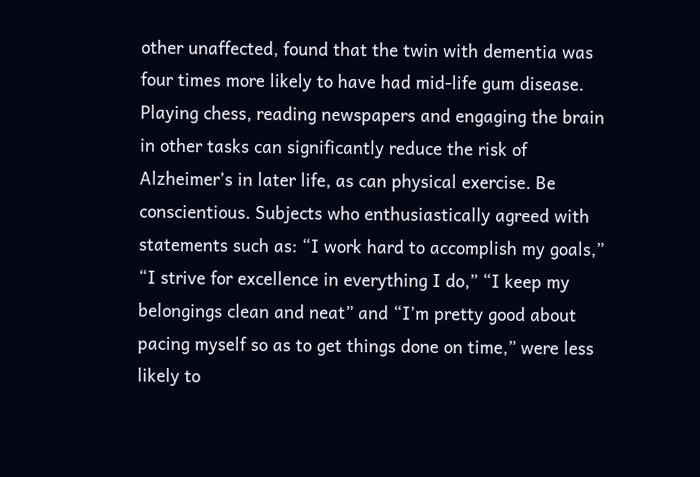other unaffected, found that the twin with dementia was four times more likely to have had mid-life gum disease. Playing chess, reading newspapers and engaging the brain in other tasks can significantly reduce the risk of Alzheimer’s in later life, as can physical exercise. Be conscientious. Subjects who enthusiastically agreed with statements such as: “I work hard to accomplish my goals,” “I strive for excellence in everything I do,” “I keep my belongings clean and neat” and “I’m pretty good about pacing myself so as to get things done on time,” were less likely to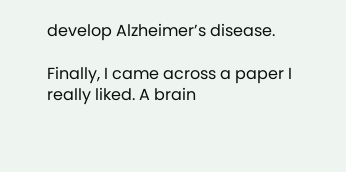develop Alzheimer’s disease.

Finally, I came across a paper I really liked. A brain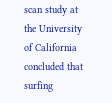scan study at the University of California concluded that surfing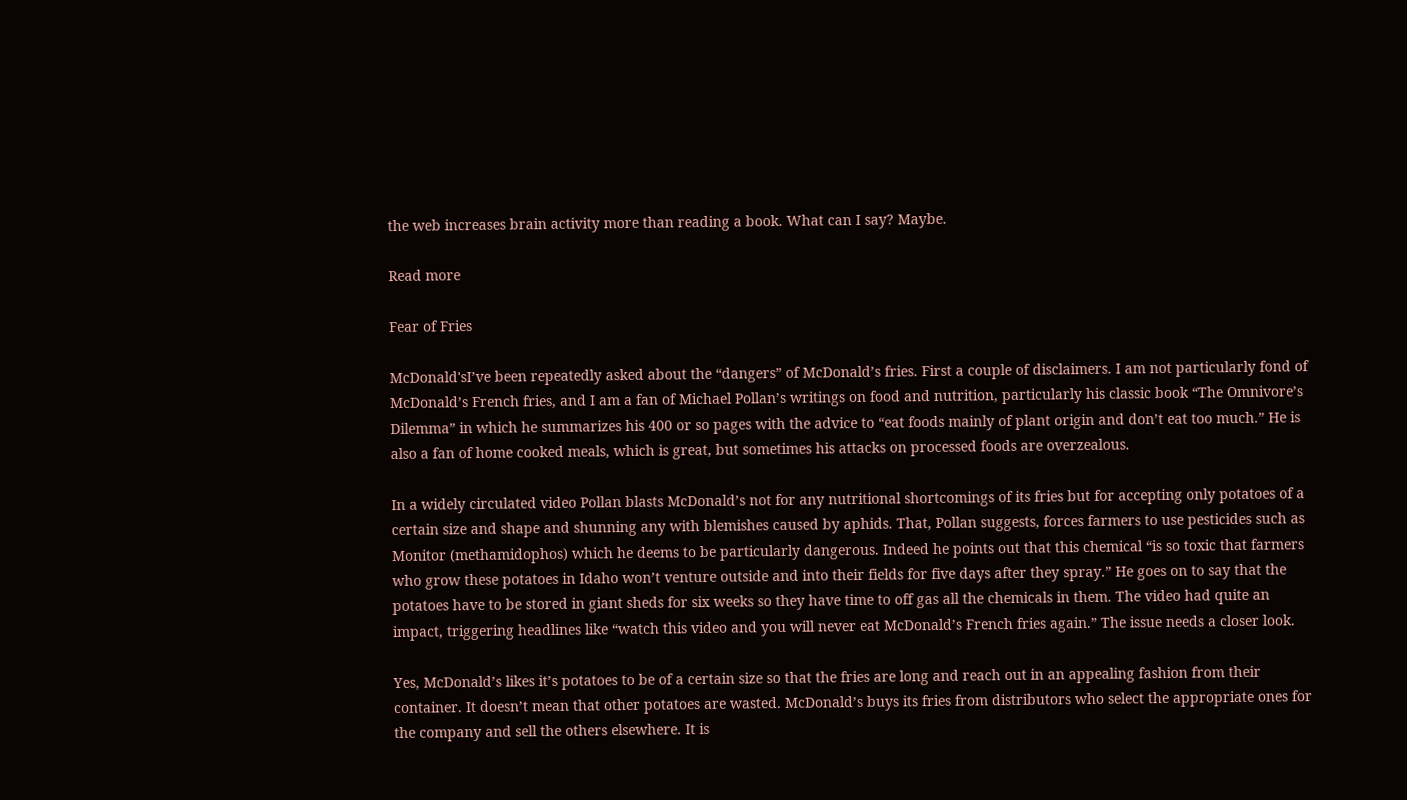the web increases brain activity more than reading a book. What can I say? Maybe.

Read more

Fear of Fries

McDonald'sI’ve been repeatedly asked about the “dangers” of McDonald’s fries. First a couple of disclaimers. I am not particularly fond of McDonald’s French fries, and I am a fan of Michael Pollan’s writings on food and nutrition, particularly his classic book “The Omnivore’s Dilemma” in which he summarizes his 400 or so pages with the advice to “eat foods mainly of plant origin and don’t eat too much.” He is also a fan of home cooked meals, which is great, but sometimes his attacks on processed foods are overzealous.

In a widely circulated video Pollan blasts McDonald’s not for any nutritional shortcomings of its fries but for accepting only potatoes of a certain size and shape and shunning any with blemishes caused by aphids. That, Pollan suggests, forces farmers to use pesticides such as Monitor (methamidophos) which he deems to be particularly dangerous. Indeed he points out that this chemical “is so toxic that farmers who grow these potatoes in Idaho won’t venture outside and into their fields for five days after they spray.” He goes on to say that the potatoes have to be stored in giant sheds for six weeks so they have time to off gas all the chemicals in them. The video had quite an impact, triggering headlines like “watch this video and you will never eat McDonald’s French fries again.” The issue needs a closer look.

Yes, McDonald’s likes it’s potatoes to be of a certain size so that the fries are long and reach out in an appealing fashion from their container. It doesn’t mean that other potatoes are wasted. McDonald’s buys its fries from distributors who select the appropriate ones for the company and sell the others elsewhere. It is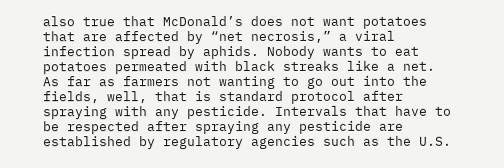also true that McDonald’s does not want potatoes that are affected by “net necrosis,” a viral infection spread by aphids. Nobody wants to eat potatoes permeated with black streaks like a net. As far as farmers not wanting to go out into the fields, well, that is standard protocol after spraying with any pesticide. Intervals that have to be respected after spraying any pesticide are established by regulatory agencies such as the U.S.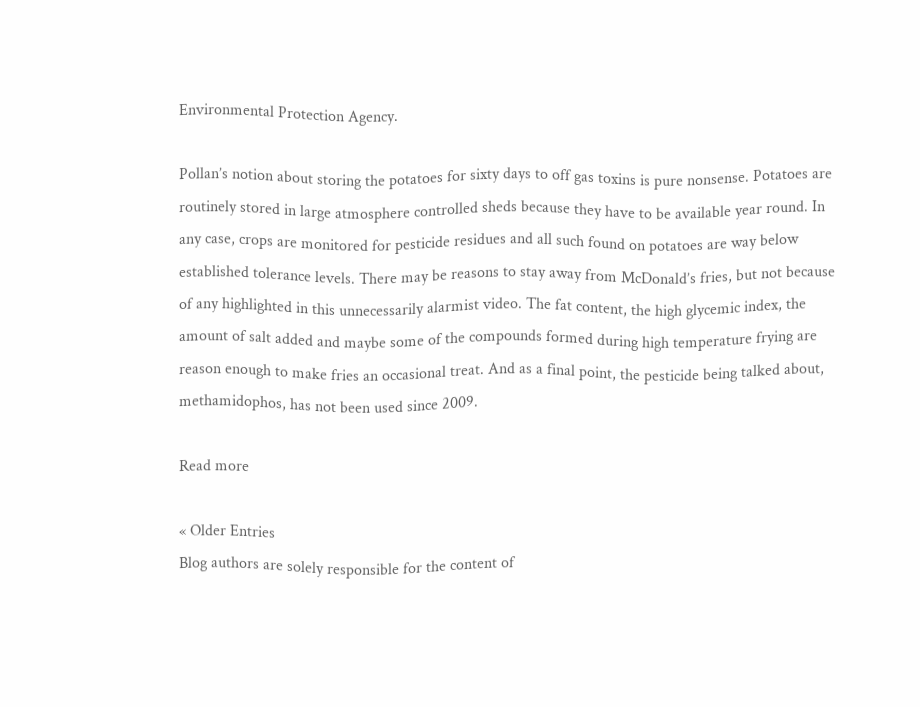Environmental Protection Agency.

Pollan’s notion about storing the potatoes for sixty days to off gas toxins is pure nonsense. Potatoes are routinely stored in large atmosphere controlled sheds because they have to be available year round. In any case, crops are monitored for pesticide residues and all such found on potatoes are way below established tolerance levels. There may be reasons to stay away from McDonald’s fries, but not because of any highlighted in this unnecessarily alarmist video. The fat content, the high glycemic index, the amount of salt added and maybe some of the compounds formed during high temperature frying are reason enough to make fries an occasional treat. And as a final point, the pesticide being talked about, methamidophos, has not been used since 2009.

Read more

« Older Entries
Blog authors are solely responsible for the content of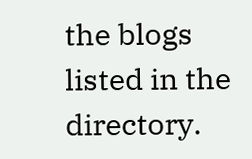the blogs listed in the directory.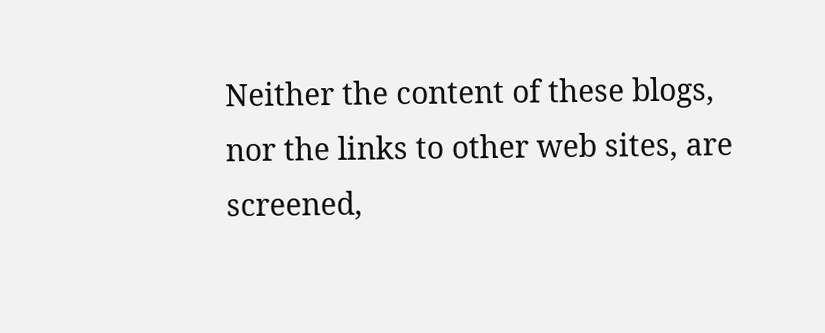Neither the content of these blogs, nor the links to other web sites, are screened,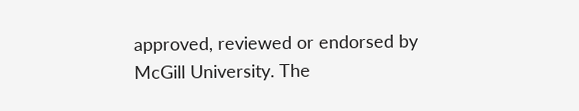approved, reviewed or endorsed by McGill University. The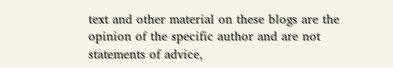text and other material on these blogs are the opinion of the specific author and are not statements of advice,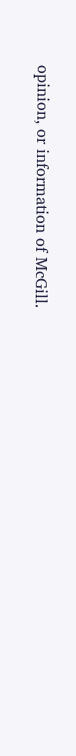opinion, or information of McGill.